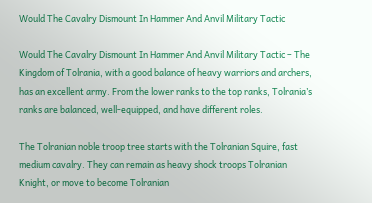Would The Cavalry Dismount In Hammer And Anvil Military Tactic

Would The Cavalry Dismount In Hammer And Anvil Military Tactic – The Kingdom of Tolrania, with a good balance of heavy warriors and archers, has an excellent army. From the lower ranks to the top ranks, Tolrania’s ranks are balanced, well-equipped, and have different roles.

The Tolranian noble troop tree starts with the Tolranian Squire, fast medium cavalry. They can remain as heavy shock troops Tolranian Knight, or move to become Tolranian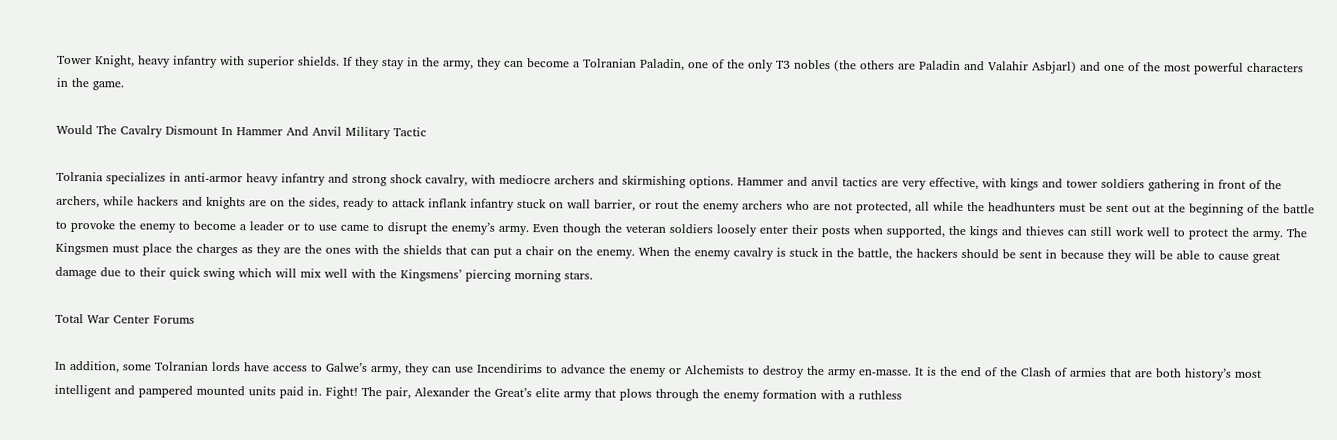Tower Knight, heavy infantry with superior shields. If they stay in the army, they can become a Tolranian Paladin, one of the only T3 nobles (the others are Paladin and Valahir Asbjarl) and one of the most powerful characters in the game.

Would The Cavalry Dismount In Hammer And Anvil Military Tactic

Tolrania specializes in anti-armor heavy infantry and strong shock cavalry, with mediocre archers and skirmishing options. Hammer and anvil tactics are very effective, with kings and tower soldiers gathering in front of the archers, while hackers and knights are on the sides, ready to attack inflank infantry stuck on wall barrier, or rout the enemy archers who are not protected, all while the headhunters must be sent out at the beginning of the battle to provoke the enemy to become a leader or to use came to disrupt the enemy’s army. Even though the veteran soldiers loosely enter their posts when supported, the kings and thieves can still work well to protect the army. The Kingsmen must place the charges as they are the ones with the shields that can put a chair on the enemy. When the enemy cavalry is stuck in the battle, the hackers should be sent in because they will be able to cause great damage due to their quick swing which will mix well with the Kingsmens’ piercing morning stars.

Total War Center Forums

In addition, some Tolranian lords have access to Galwe’s army, they can use Incendirims to advance the enemy or Alchemists to destroy the army en-masse. It is the end of the Clash of armies that are both history’s most intelligent and pampered mounted units paid in. Fight! The pair, Alexander the Great’s elite army that plows through the enemy formation with a ruthless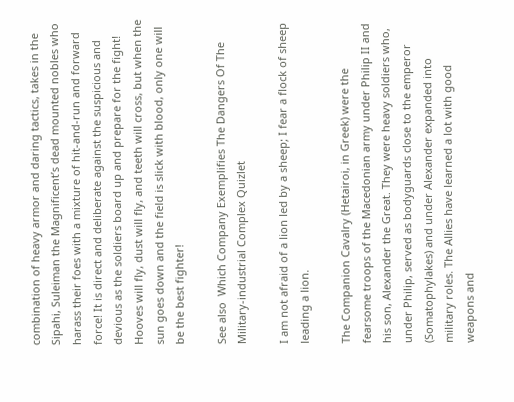combination of heavy armor and daring tactics, takes in the Sipahi, Suleiman the Magnificent’s dead mounted nobles who harass their foes with a mixture of hit-and-run and forward force! It is direct and deliberate against the suspicious and devious as the soldiers board up and prepare for the fight! Hooves will fly, dust will fly, and teeth will cross, but when the sun goes down and the field is slick with blood, only one will be the best fighter!

See also  Which Company Exemplifies The Dangers Of The Military-industrial Complex Quizlet

I am not afraid of a lion led by a sheep; I fear a flock of sheep leading a lion.

The Companion Cavalry (Hetairoi, in Greek) were the fearsome troops of the Macedonian army under Philip II and his son, Alexander the Great. They were heavy soldiers who, under Philip, served as bodyguards close to the emperor (Somatophylakes) and under Alexander expanded into military roles. The Allies have learned a lot with good weapons and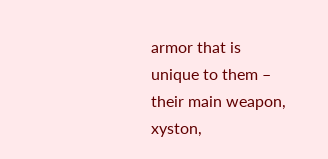armor that is unique to them – their main weapon, xyston,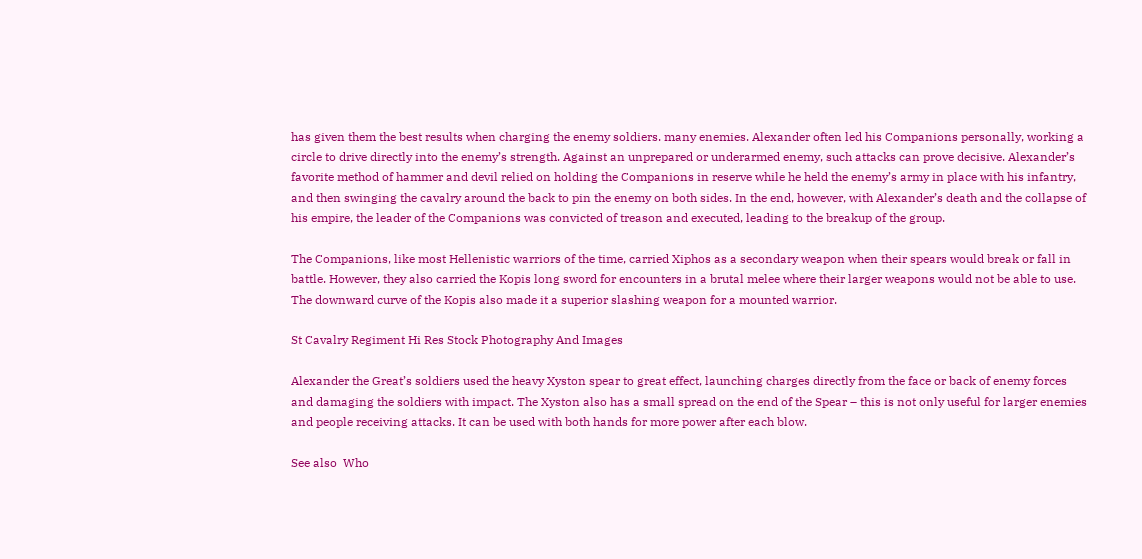has given them the best results when charging the enemy soldiers. many enemies. Alexander often led his Companions personally, working a circle to drive directly into the enemy’s strength. Against an unprepared or underarmed enemy, such attacks can prove decisive. Alexander’s favorite method of hammer and devil relied on holding the Companions in reserve while he held the enemy’s army in place with his infantry, and then swinging the cavalry around the back to pin the enemy on both sides. In the end, however, with Alexander’s death and the collapse of his empire, the leader of the Companions was convicted of treason and executed, leading to the breakup of the group.

The Companions, like most Hellenistic warriors of the time, carried Xiphos as a secondary weapon when their spears would break or fall in battle. However, they also carried the Kopis long sword for encounters in a brutal melee where their larger weapons would not be able to use. The downward curve of the Kopis also made it a superior slashing weapon for a mounted warrior.

St Cavalry Regiment Hi Res Stock Photography And Images

Alexander the Great’s soldiers used the heavy Xyston spear to great effect, launching charges directly from the face or back of enemy forces and damaging the soldiers with impact. The Xyston also has a small spread on the end of the Spear – this is not only useful for larger enemies and people receiving attacks. It can be used with both hands for more power after each blow.

See also  Who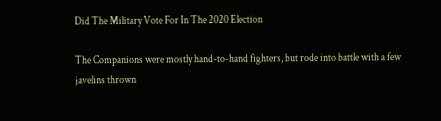Did The Military Vote For In The 2020 Election

The Companions were mostly hand-to-hand fighters, but rode into battle with a few javelins thrown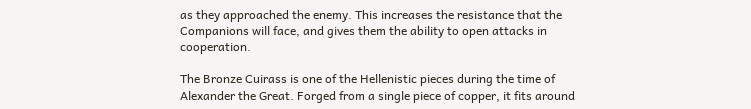as they approached the enemy. This increases the resistance that the Companions will face, and gives them the ability to open attacks in cooperation.

The Bronze Cuirass is one of the Hellenistic pieces during the time of Alexander the Great. Forged from a single piece of copper, it fits around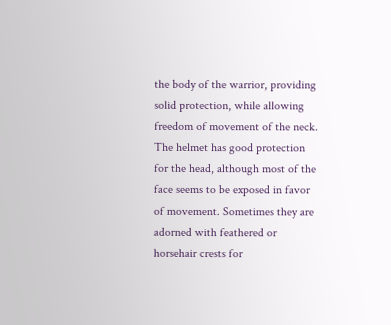the body of the warrior, providing solid protection, while allowing freedom of movement of the neck. The helmet has good protection for the head, although most of the face seems to be exposed in favor of movement. Sometimes they are adorned with feathered or horsehair crests for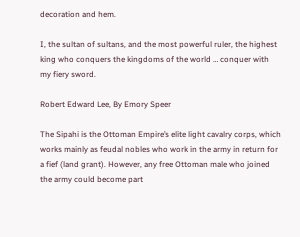decoration and hem.

I, the sultan of sultans, and the most powerful ruler, the highest king who conquers the kingdoms of the world … conquer with my fiery sword.

Robert Edward Lee, By Emory Speer

The Sipahi is the Ottoman Empire’s elite light cavalry corps, which works mainly as feudal nobles who work in the army in return for a fief (land grant). However, any free Ottoman male who joined the army could become part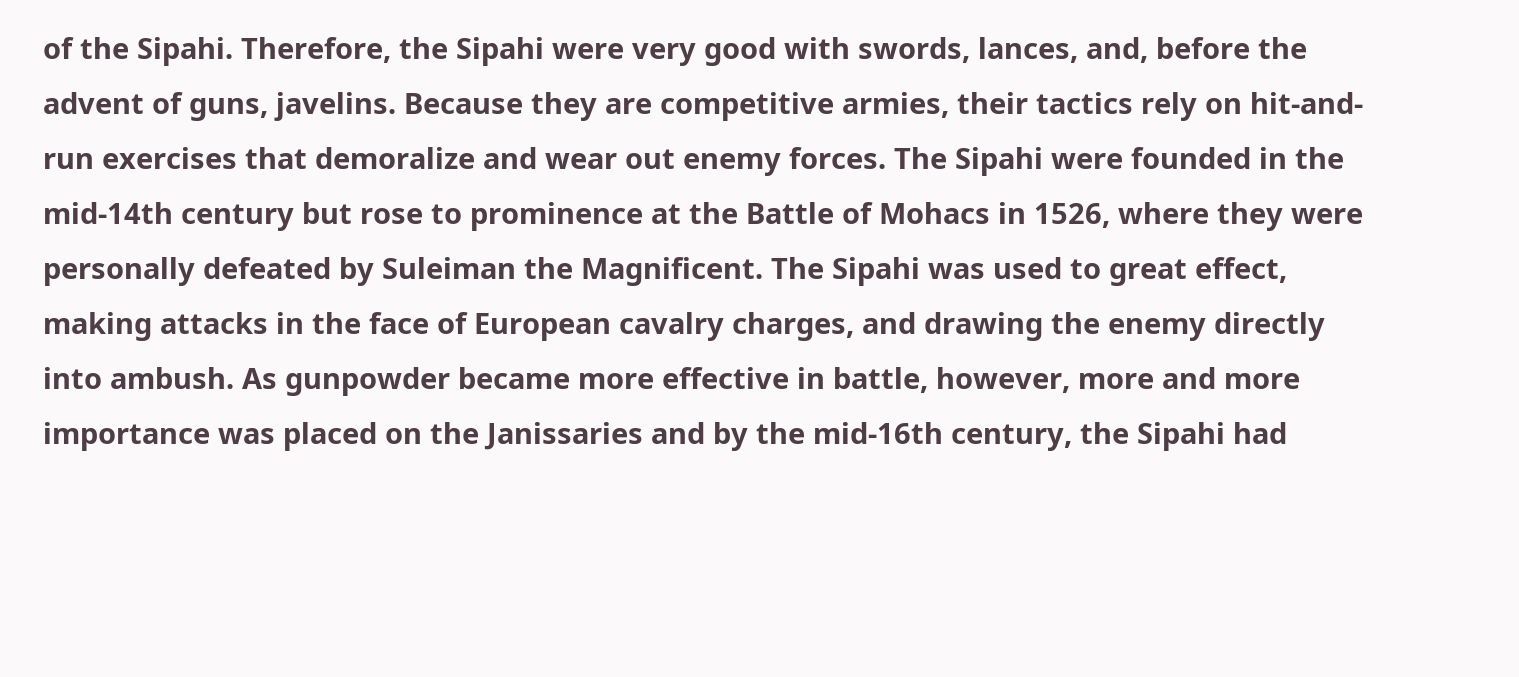of the Sipahi. Therefore, the Sipahi were very good with swords, lances, and, before the advent of guns, javelins. Because they are competitive armies, their tactics rely on hit-and-run exercises that demoralize and wear out enemy forces. The Sipahi were founded in the mid-14th century but rose to prominence at the Battle of Mohacs in 1526, where they were personally defeated by Suleiman the Magnificent. The Sipahi was used to great effect, making attacks in the face of European cavalry charges, and drawing the enemy directly into ambush. As gunpowder became more effective in battle, however, more and more importance was placed on the Janissaries and by the mid-16th century, the Sipahi had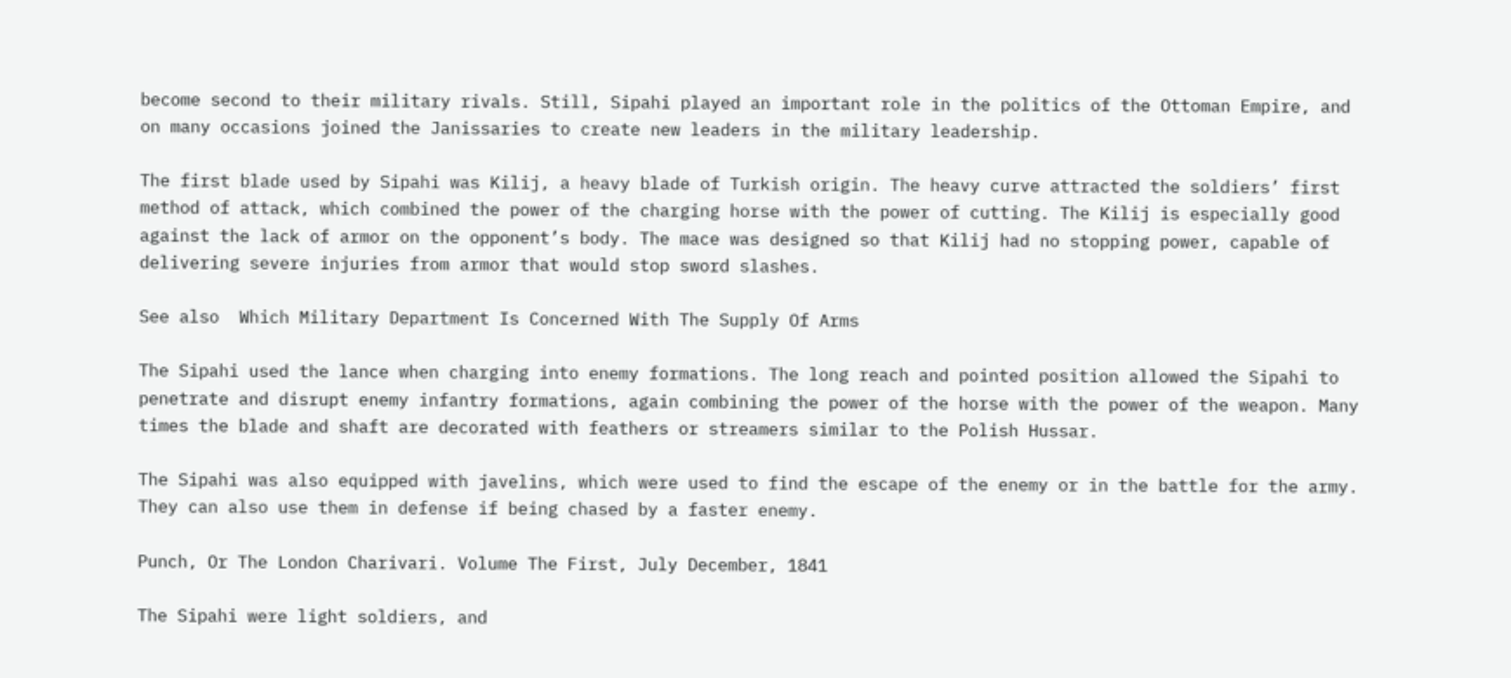become second to their military rivals. Still, Sipahi played an important role in the politics of the Ottoman Empire, and on many occasions joined the Janissaries to create new leaders in the military leadership.

The first blade used by Sipahi was Kilij, a heavy blade of Turkish origin. The heavy curve attracted the soldiers’ first method of attack, which combined the power of the charging horse with the power of cutting. The Kilij is especially good against the lack of armor on the opponent’s body. The mace was designed so that Kilij had no stopping power, capable of delivering severe injuries from armor that would stop sword slashes.

See also  Which Military Department Is Concerned With The Supply Of Arms

The Sipahi used the lance when charging into enemy formations. The long reach and pointed position allowed the Sipahi to penetrate and disrupt enemy infantry formations, again combining the power of the horse with the power of the weapon. Many times the blade and shaft are decorated with feathers or streamers similar to the Polish Hussar.

The Sipahi was also equipped with javelins, which were used to find the escape of the enemy or in the battle for the army. They can also use them in defense if being chased by a faster enemy.

Punch, Or The London Charivari. Volume The First, July December, 1841

The Sipahi were light soldiers, and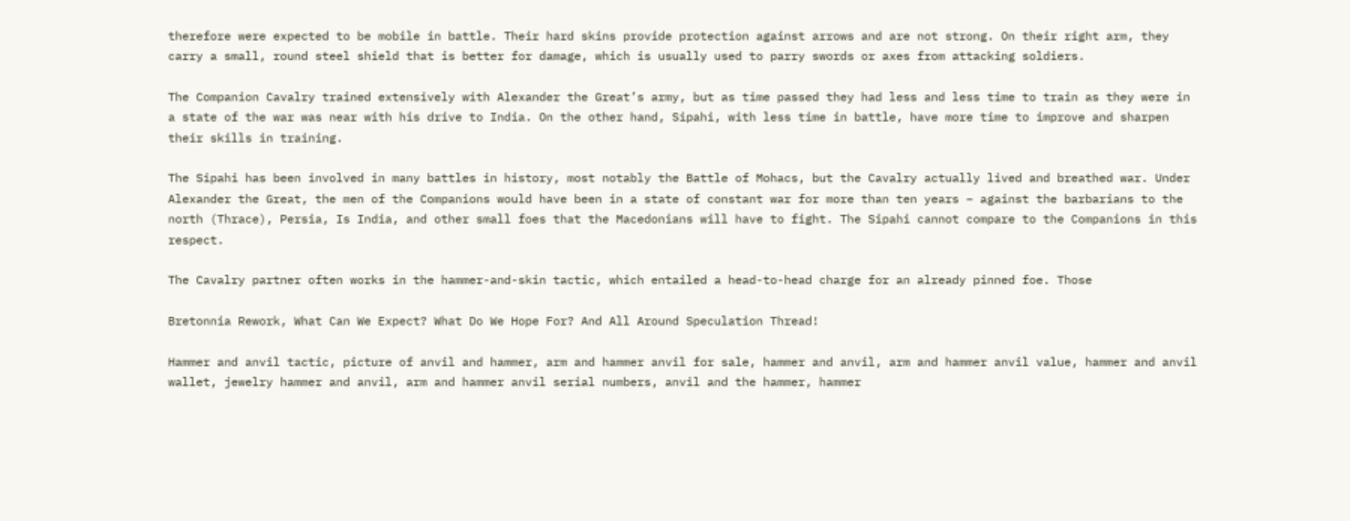therefore were expected to be mobile in battle. Their hard skins provide protection against arrows and are not strong. On their right arm, they carry a small, round steel shield that is better for damage, which is usually used to parry swords or axes from attacking soldiers.

The Companion Cavalry trained extensively with Alexander the Great’s army, but as time passed they had less and less time to train as they were in a state of the war was near with his drive to India. On the other hand, Sipahi, with less time in battle, have more time to improve and sharpen their skills in training.

The Sipahi has been involved in many battles in history, most notably the Battle of Mohacs, but the Cavalry actually lived and breathed war. Under Alexander the Great, the men of the Companions would have been in a state of constant war for more than ten years – against the barbarians to the north (Thrace), Persia, Is India, and other small foes that the Macedonians will have to fight. The Sipahi cannot compare to the Companions in this respect.

The Cavalry partner often works in the hammer-and-skin tactic, which entailed a head-to-head charge for an already pinned foe. Those

Bretonnia Rework, What Can We Expect? What Do We Hope For? And All Around Speculation Thread!

Hammer and anvil tactic, picture of anvil and hammer, arm and hammer anvil for sale, hammer and anvil, arm and hammer anvil value, hammer and anvil wallet, jewelry hammer and anvil, arm and hammer anvil serial numbers, anvil and the hammer, hammer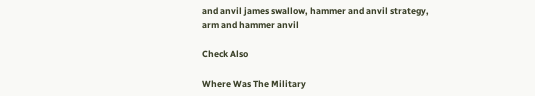and anvil james swallow, hammer and anvil strategy, arm and hammer anvil

Check Also

Where Was The Military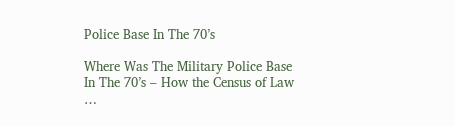Police Base In The 70’s

Where Was The Military Police Base In The 70’s – How the Census of Law …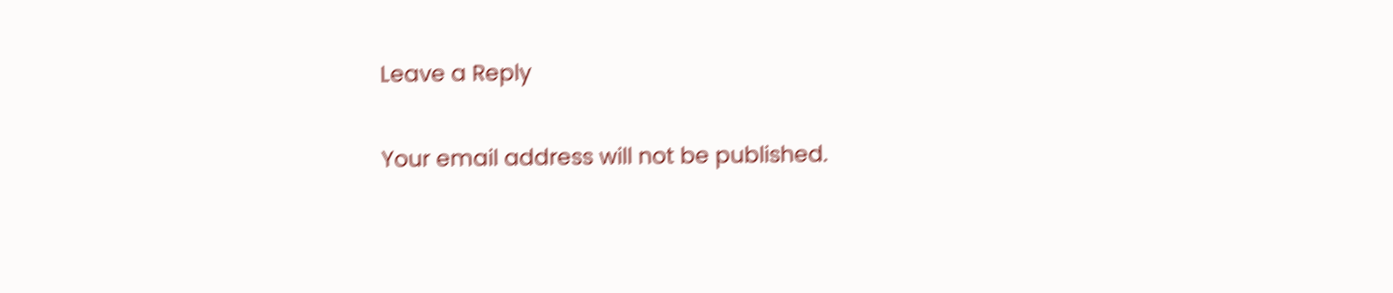Leave a Reply

Your email address will not be published.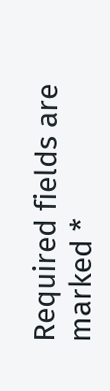Required fields are marked *